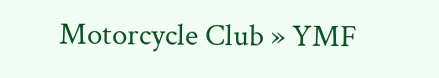Motorcycle Club » YMF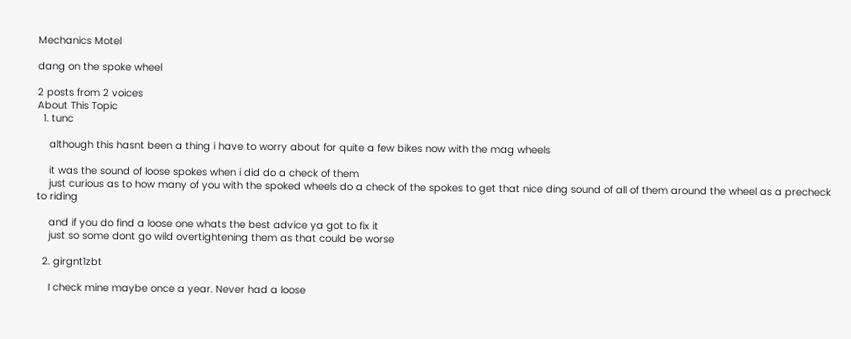Mechanics Motel

dang on the spoke wheel

2 posts from 2 voices
About This Topic
  1. tunc

    although this hasnt been a thing i have to worry about for quite a few bikes now with the mag wheels

    it was the sound of loose spokes when i did do a check of them
    just curious as to how many of you with the spoked wheels do a check of the spokes to get that nice ding sound of all of them around the wheel as a precheck to riding

    and if you do find a loose one whats the best advice ya got to fix it
    just so some dont go wild overtightening them as that could be worse

  2. girgnt1zbt

    I check mine maybe once a year. Never had a loose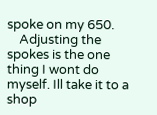spoke on my 650.
    Adjusting the spokes is the one thing I wont do myself. Ill take it to a shop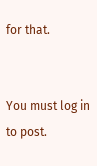for that.


You must log in to post.